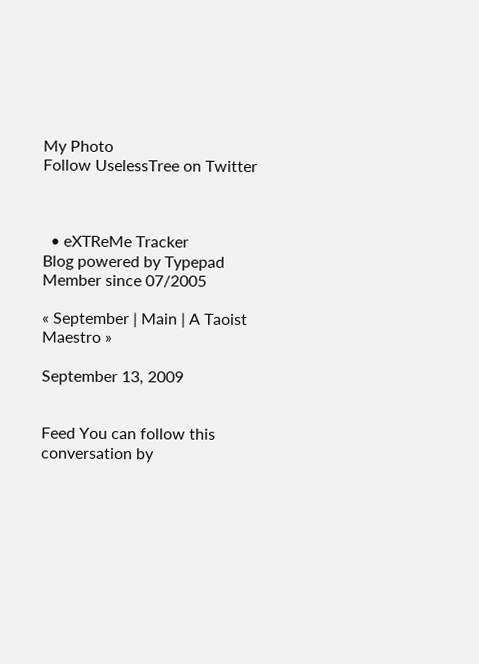My Photo
Follow UselessTree on Twitter



  • eXTReMe Tracker
Blog powered by Typepad
Member since 07/2005

« September | Main | A Taoist Maestro »

September 13, 2009


Feed You can follow this conversation by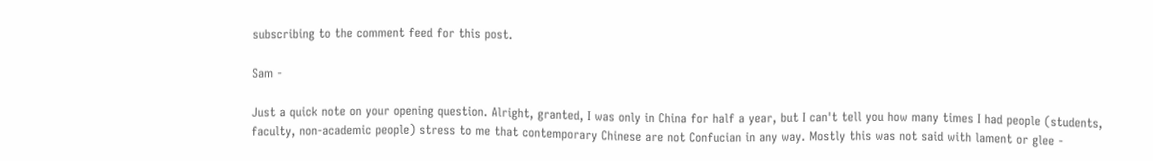subscribing to the comment feed for this post.

Sam -

Just a quick note on your opening question. Alright, granted, I was only in China for half a year, but I can't tell you how many times I had people (students, faculty, non-academic people) stress to me that contemporary Chinese are not Confucian in any way. Mostly this was not said with lament or glee -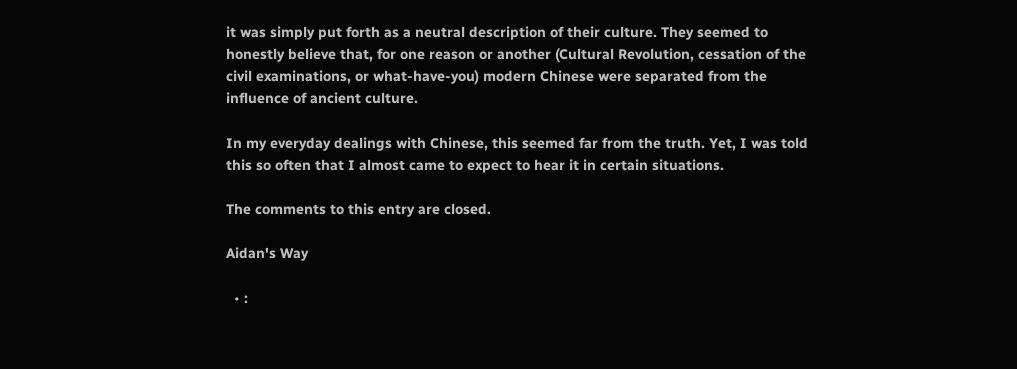it was simply put forth as a neutral description of their culture. They seemed to honestly believe that, for one reason or another (Cultural Revolution, cessation of the civil examinations, or what-have-you) modern Chinese were separated from the influence of ancient culture.

In my everyday dealings with Chinese, this seemed far from the truth. Yet, I was told this so often that I almost came to expect to hear it in certain situations.

The comments to this entry are closed.

Aidan's Way

  • :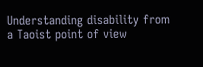Understanding disability from a Taoist point of view